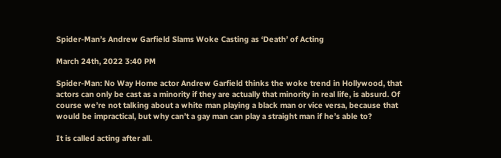Spider-Man’s Andrew Garfield Slams Woke Casting as ‘Death’ of Acting

March 24th, 2022 3:40 PM

Spider-Man: No Way Home actor Andrew Garfield thinks the woke trend in Hollywood, that actors can only be cast as a minority if they are actually that minority in real life, is absurd. Of course we’re not talking about a white man playing a black man or vice versa, because that would be impractical, but why can’t a gay man can play a straight man if he’s able to?

It is called acting after all.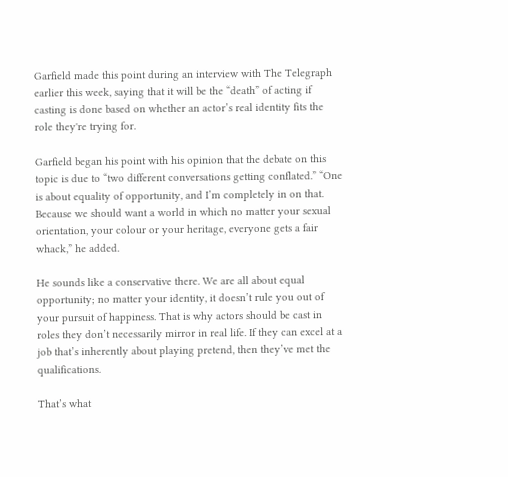Garfield made this point during an interview with The Telegraph earlier this week, saying that it will be the “death” of acting if casting is done based on whether an actor’s real identity fits the role they're trying for.

Garfield began his point with his opinion that the debate on this topic is due to “two different conversations getting conflated.” “One is about equality of opportunity, and I’m completely in on that. Because we should want a world in which no matter your sexual orientation, your colour or your heritage, everyone gets a fair whack,” he added.

He sounds like a conservative there. We are all about equal opportunity; no matter your identity, it doesn’t rule you out of your pursuit of happiness. That is why actors should be cast in roles they don’t necessarily mirror in real life. If they can excel at a job that’s inherently about playing pretend, then they’ve met the qualifications.

That’s what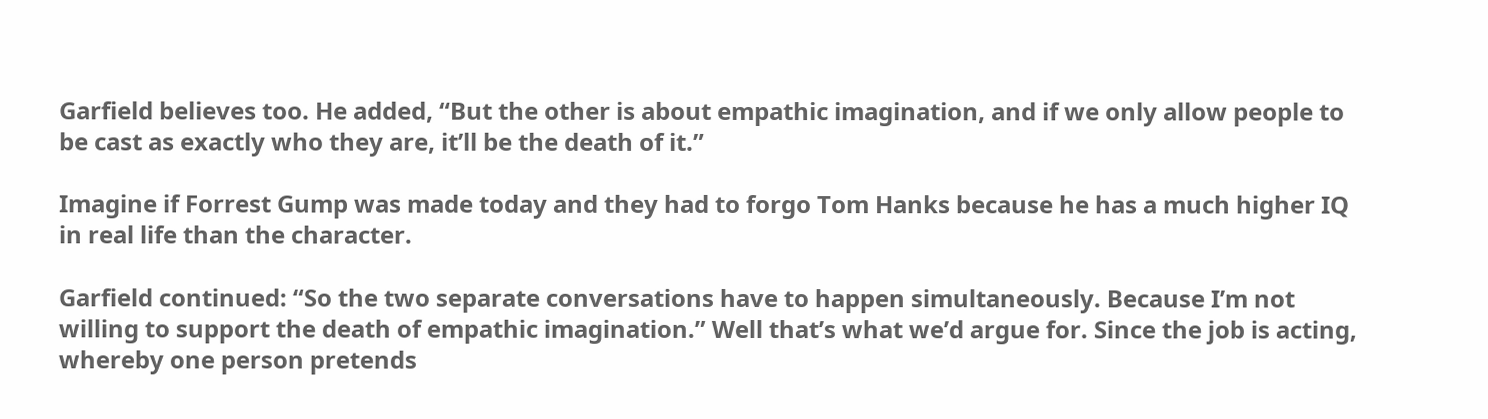Garfield believes too. He added, “But the other is about empathic imagination, and if we only allow people to be cast as exactly who they are, it’ll be the death of it.”

Imagine if Forrest Gump was made today and they had to forgo Tom Hanks because he has a much higher IQ in real life than the character.

Garfield continued: “So the two separate conversations have to happen simultaneously. Because I’m not willing to support the death of empathic imagination.” Well that’s what we’d argue for. Since the job is acting, whereby one person pretends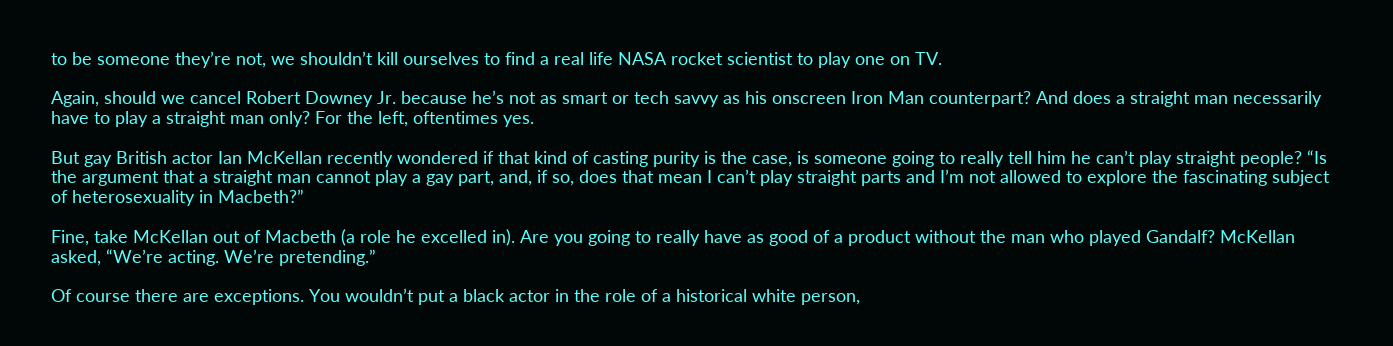to be someone they’re not, we shouldn’t kill ourselves to find a real life NASA rocket scientist to play one on TV.

Again, should we cancel Robert Downey Jr. because he’s not as smart or tech savvy as his onscreen Iron Man counterpart? And does a straight man necessarily have to play a straight man only? For the left, oftentimes yes.

But gay British actor Ian McKellan recently wondered if that kind of casting purity is the case, is someone going to really tell him he can’t play straight people? “Is the argument that a straight man cannot play a gay part, and, if so, does that mean I can’t play straight parts and I’m not allowed to explore the fascinating subject of heterosexuality in Macbeth?”

Fine, take McKellan out of Macbeth (a role he excelled in). Are you going to really have as good of a product without the man who played Gandalf? McKellan asked, “We’re acting. We’re pretending.”

Of course there are exceptions. You wouldn’t put a black actor in the role of a historical white person,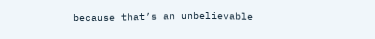because that’s an unbelievable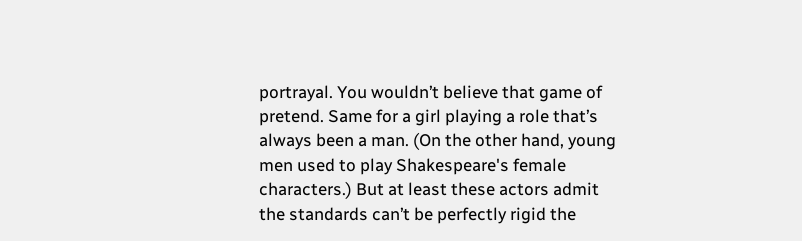portrayal. You wouldn’t believe that game of pretend. Same for a girl playing a role that’s always been a man. (On the other hand, young men used to play Shakespeare's female characters.) But at least these actors admit the standards can’t be perfectly rigid the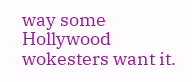way some Hollywood wokesters want it.